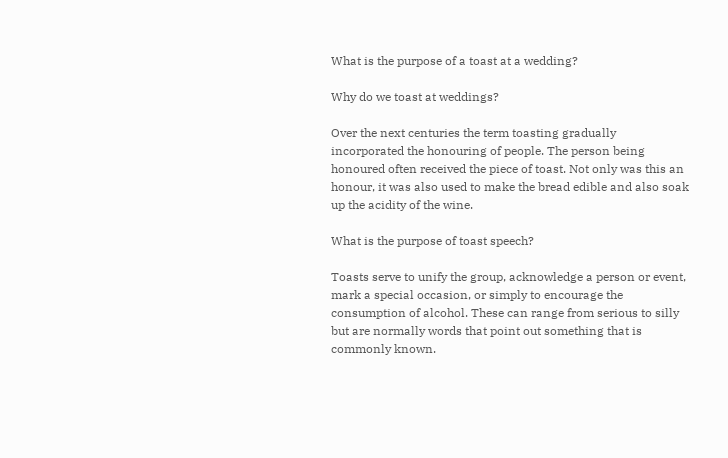What is the purpose of a toast at a wedding?

Why do we toast at weddings?

Over the next centuries the term toasting gradually incorporated the honouring of people. The person being honoured often received the piece of toast. Not only was this an honour, it was also used to make the bread edible and also soak up the acidity of the wine.

What is the purpose of toast speech?

Toasts serve to unify the group, acknowledge a person or event, mark a special occasion, or simply to encourage the consumption of alcohol. These can range from serious to silly but are normally words that point out something that is commonly known.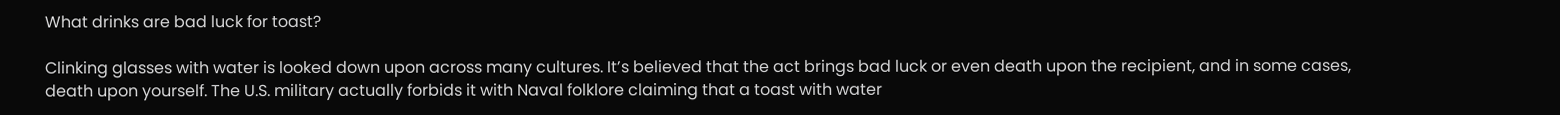What drinks are bad luck for toast?

Clinking glasses with water is looked down upon across many cultures. It’s believed that the act brings bad luck or even death upon the recipient, and in some cases, death upon yourself. The U.S. military actually forbids it with Naval folklore claiming that a toast with water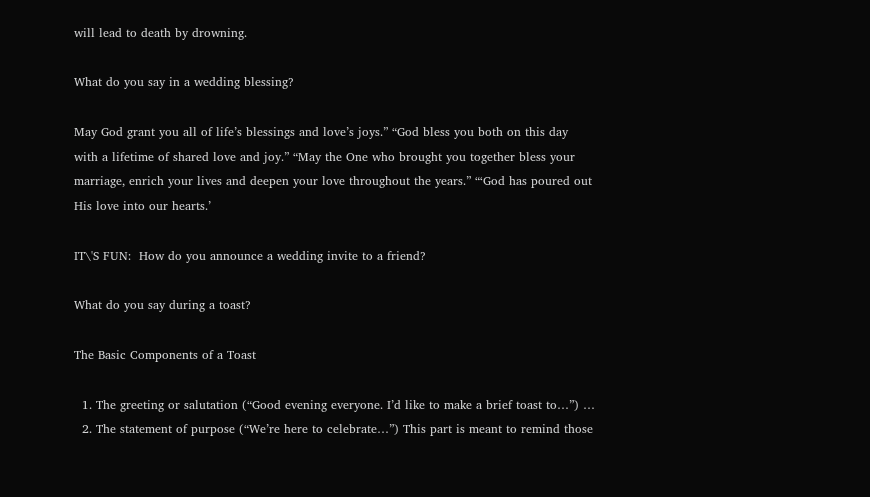will lead to death by drowning.

What do you say in a wedding blessing?

May God grant you all of life’s blessings and love’s joys.” “God bless you both on this day with a lifetime of shared love and joy.” “May the One who brought you together bless your marriage, enrich your lives and deepen your love throughout the years.” “‘God has poured out His love into our hearts.’

IT\'S FUN:  How do you announce a wedding invite to a friend?

What do you say during a toast?

The Basic Components of a Toast

  1. The greeting or salutation (“Good evening everyone. I’d like to make a brief toast to…”) …
  2. The statement of purpose (“We’re here to celebrate…”) This part is meant to remind those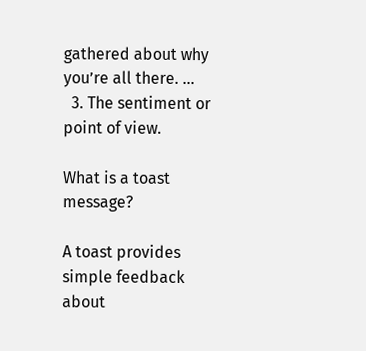gathered about why you’re all there. …
  3. The sentiment or point of view.

What is a toast message?

A toast provides simple feedback about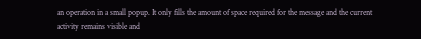an operation in a small popup. It only fills the amount of space required for the message and the current activity remains visible and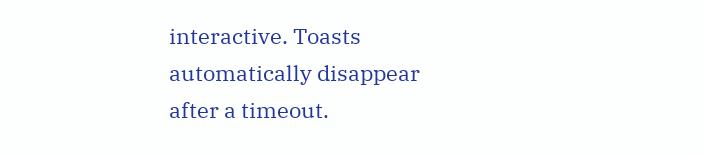interactive. Toasts automatically disappear after a timeout.